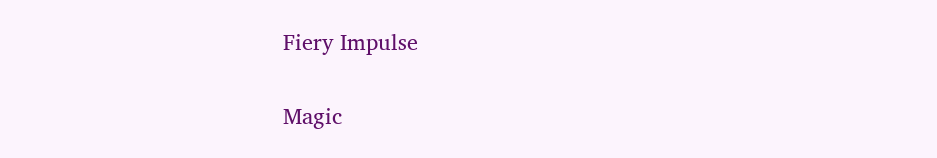Fiery Impulse

Magic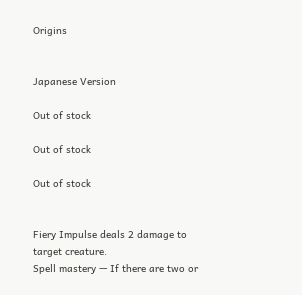Origins


Japanese Version

Out of stock

Out of stock

Out of stock


Fiery Impulse deals 2 damage to target creature.
Spell mastery — If there are two or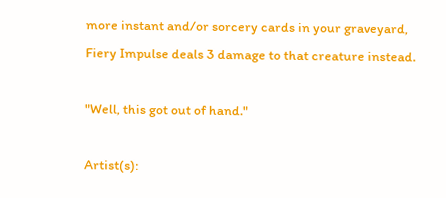more instant and/or sorcery cards in your graveyard, Fiery Impulse deals 3 damage to that creature instead.

"Well, this got out of hand."

Artist(s):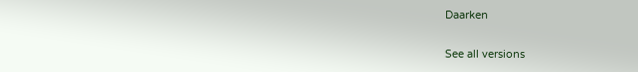Daarken

See all versions